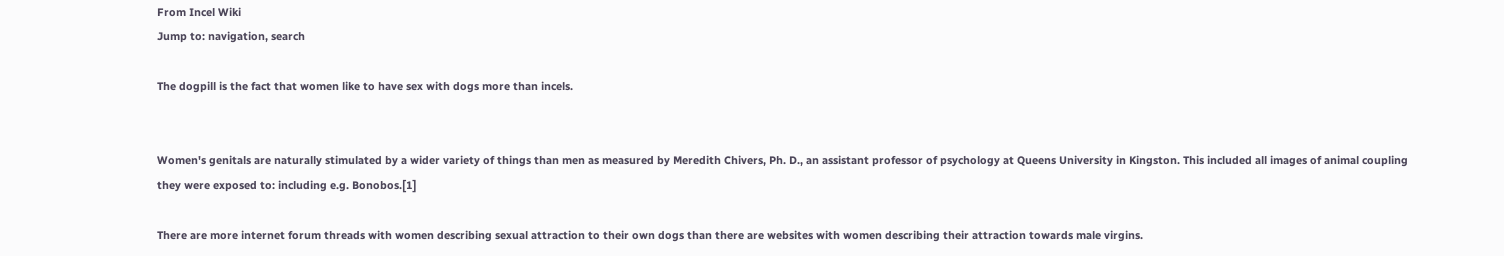From Incel Wiki
Jump to: navigation, search

The dogpill is the fact that women like to have sex with dogs more than incels.


Women's genitals are naturally stimulated by a wider variety of things than men as measured by Meredith Chivers, Ph. D., an assistant professor of psychology at Queens University in Kingston. This included all images of animal coupling they were exposed to: including e.g. Bonobos.[1]

There are more internet forum threads with women describing sexual attraction to their own dogs than there are websites with women describing their attraction towards male virgins.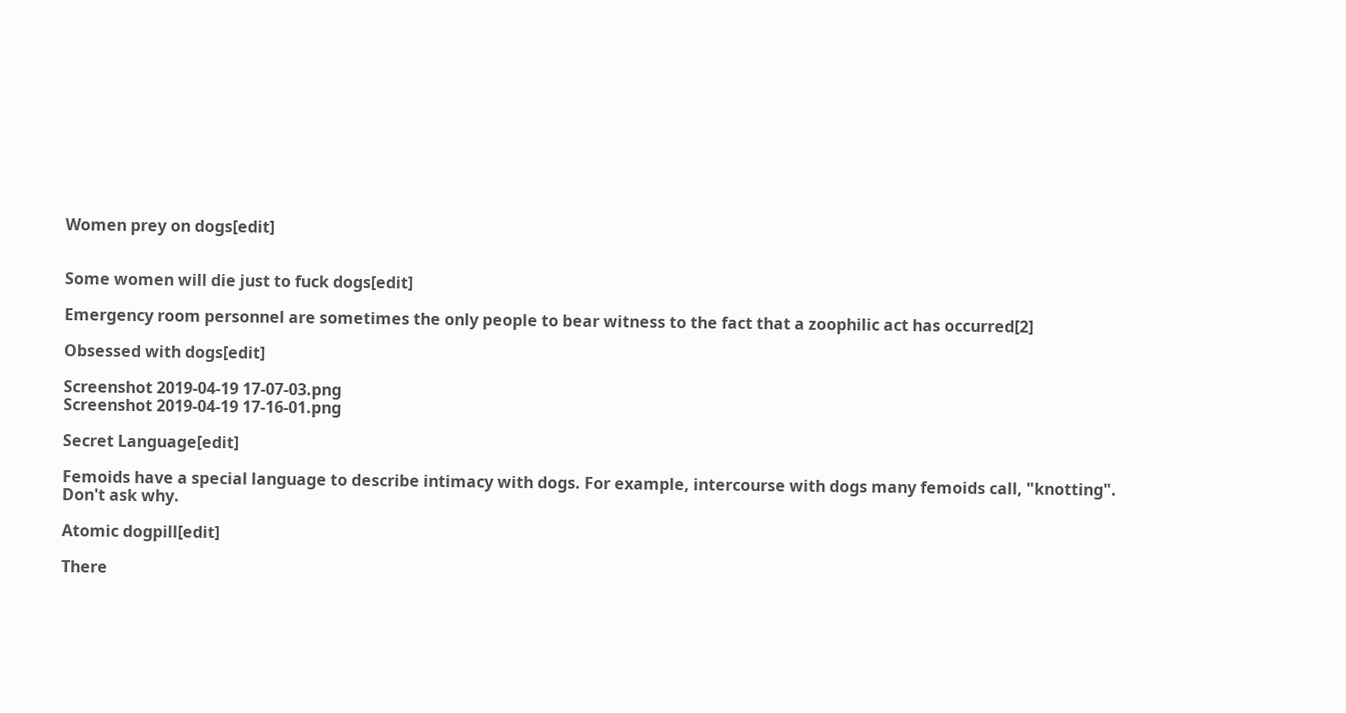Women prey on dogs[edit]


Some women will die just to fuck dogs[edit]

Emergency room personnel are sometimes the only people to bear witness to the fact that a zoophilic act has occurred[2]

Obsessed with dogs[edit]

Screenshot 2019-04-19 17-07-03.png
Screenshot 2019-04-19 17-16-01.png

Secret Language[edit]

Femoids have a special language to describe intimacy with dogs. For example, intercourse with dogs many femoids call, "knotting". Don't ask why.

Atomic dogpill[edit]

There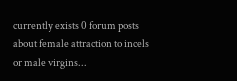currently exists 0 forum posts about female attraction to incels or male virgins...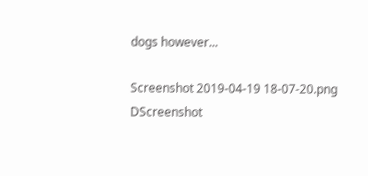dogs however...

Screenshot 2019-04-19 18-07-20.png
DScreenshot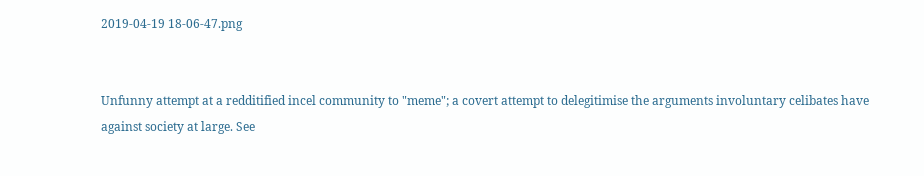2019-04-19 18-06-47.png


Unfunny attempt at a redditified incel community to "meme"; a covert attempt to delegitimise the arguments involuntary celibates have against society at large. See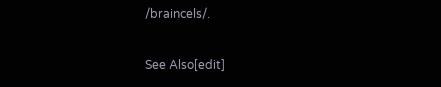/braincels/.

See Also[edit]